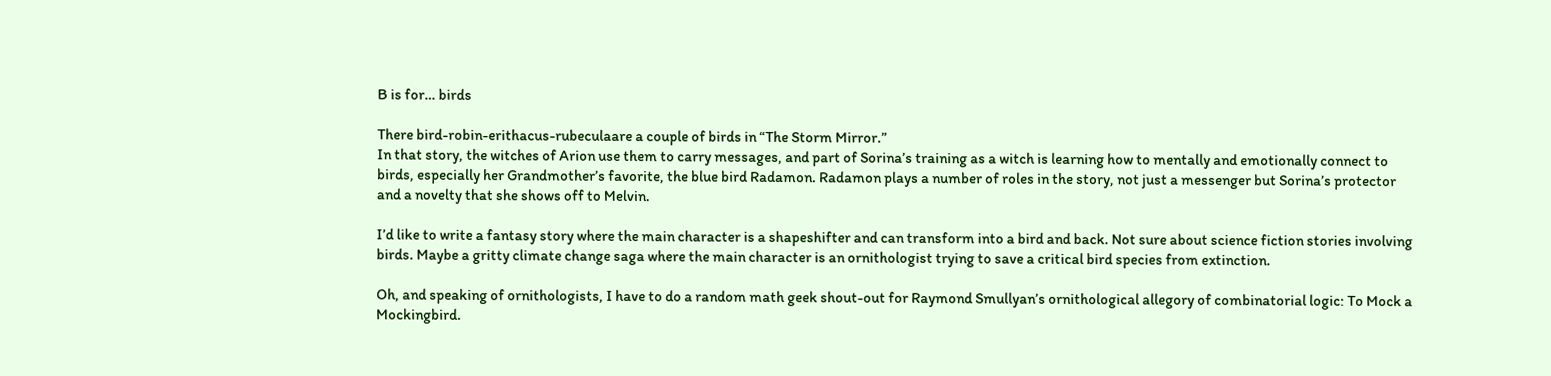B is for… birds

There bird-robin-erithacus-rubeculaare a couple of birds in “The Storm Mirror.”
In that story, the witches of Arion use them to carry messages, and part of Sorina’s training as a witch is learning how to mentally and emotionally connect to birds, especially her Grandmother’s favorite, the blue bird Radamon. Radamon plays a number of roles in the story, not just a messenger but Sorina’s protector and a novelty that she shows off to Melvin.

I’d like to write a fantasy story where the main character is a shapeshifter and can transform into a bird and back. Not sure about science fiction stories involving birds. Maybe a gritty climate change saga where the main character is an ornithologist trying to save a critical bird species from extinction.

Oh, and speaking of ornithologists, I have to do a random math geek shout-out for Raymond Smullyan’s ornithological allegory of combinatorial logic: To Mock a Mockingbird.